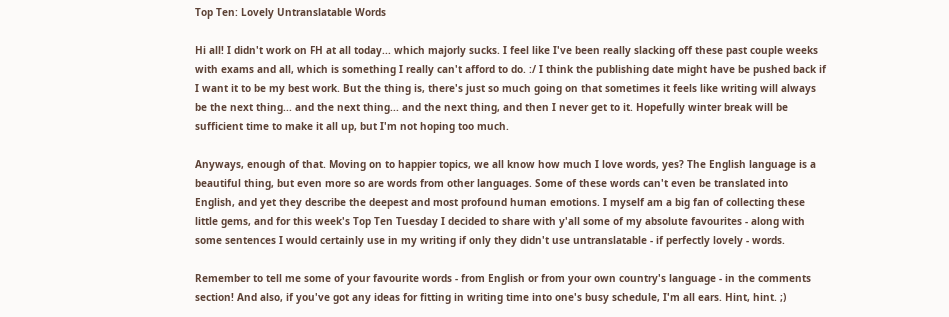Top Ten: Lovely Untranslatable Words

Hi all! I didn't work on FH at all today... which majorly sucks. I feel like I've been really slacking off these past couple weeks with exams and all, which is something I really can't afford to do. :/ I think the publishing date might have be pushed back if I want it to be my best work. But the thing is, there's just so much going on that sometimes it feels like writing will always be the next thing... and the next thing... and the next thing, and then I never get to it. Hopefully winter break will be sufficient time to make it all up, but I'm not hoping too much.

Anyways, enough of that. Moving on to happier topics, we all know how much I love words, yes? The English language is a beautiful thing, but even more so are words from other languages. Some of these words can't even be translated into English, and yet they describe the deepest and most profound human emotions. I myself am a big fan of collecting these little gems, and for this week's Top Ten Tuesday I decided to share with y'all some of my absolute favourites - along with some sentences I would certainly use in my writing if only they didn't use untranslatable - if perfectly lovely - words.

Remember to tell me some of your favourite words - from English or from your own country's language - in the comments section! And also, if you've got any ideas for fitting in writing time into one's busy schedule, I'm all ears. Hint, hint. ;)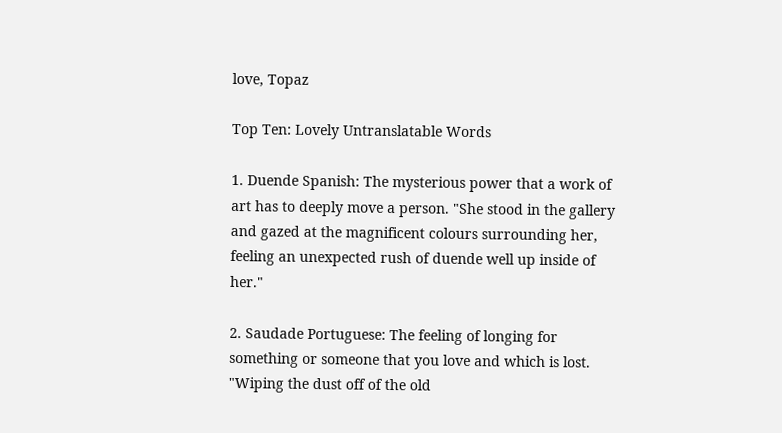love, Topaz

Top Ten: Lovely Untranslatable Words

1. Duende Spanish: The mysterious power that a work of art has to deeply move a person. "She stood in the gallery and gazed at the magnificent colours surrounding her, feeling an unexpected rush of duende well up inside of her."

2. Saudade Portuguese: The feeling of longing for something or someone that you love and which is lost. "Wiping the dust off of the old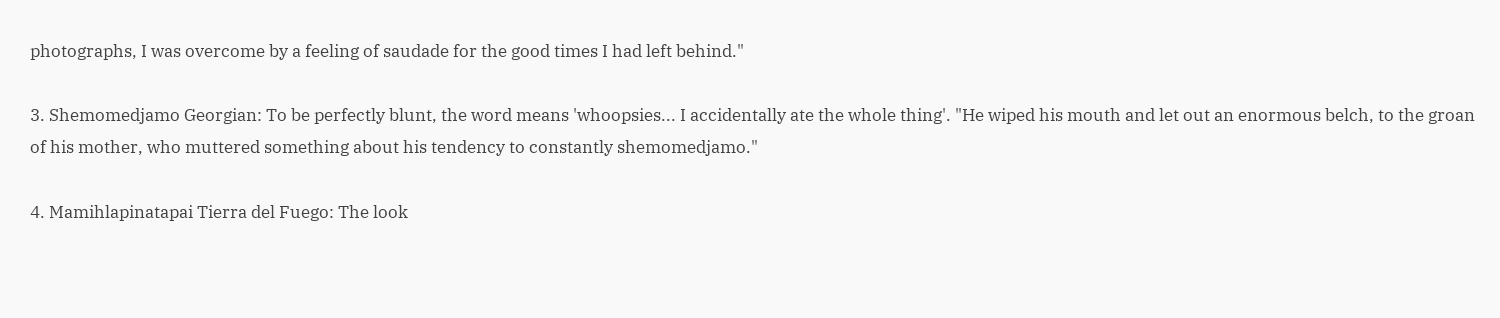photographs, I was overcome by a feeling of saudade for the good times I had left behind."

3. Shemomedjamo Georgian: To be perfectly blunt, the word means 'whoopsies... I accidentally ate the whole thing'. "He wiped his mouth and let out an enormous belch, to the groan of his mother, who muttered something about his tendency to constantly shemomedjamo."

4. Mamihlapinatapai Tierra del Fuego: The look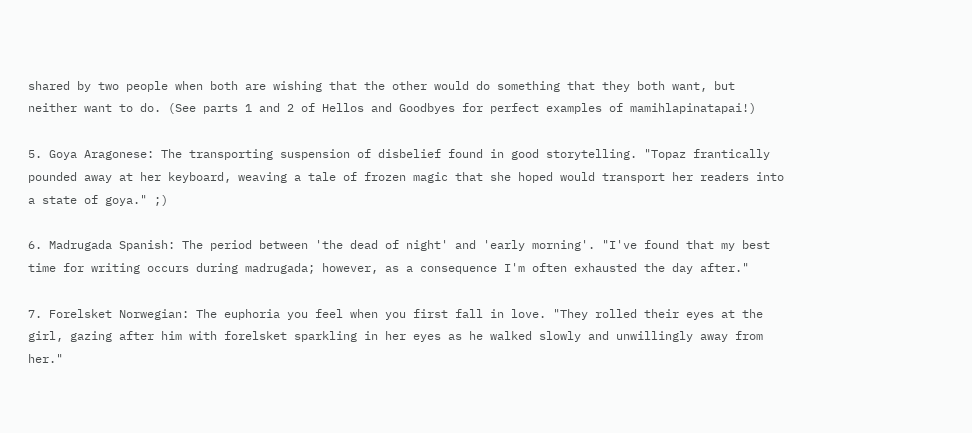shared by two people when both are wishing that the other would do something that they both want, but neither want to do. (See parts 1 and 2 of Hellos and Goodbyes for perfect examples of mamihlapinatapai!)

5. Goya Aragonese: The transporting suspension of disbelief found in good storytelling. "Topaz frantically pounded away at her keyboard, weaving a tale of frozen magic that she hoped would transport her readers into a state of goya." ;)

6. Madrugada Spanish: The period between 'the dead of night' and 'early morning'. "I've found that my best time for writing occurs during madrugada; however, as a consequence I'm often exhausted the day after."

7. Forelsket Norwegian: The euphoria you feel when you first fall in love. "They rolled their eyes at the girl, gazing after him with forelsket sparkling in her eyes as he walked slowly and unwillingly away from her."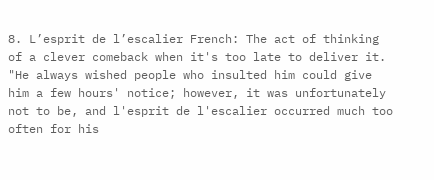8. L’esprit de l’escalier French: The act of thinking of a clever comeback when it's too late to deliver it. "He always wished people who insulted him could give him a few hours' notice; however, it was unfortunately not to be, and l'esprit de l'escalier occurred much too often for his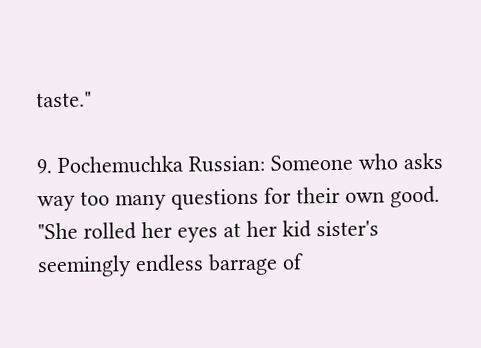taste."

9. Pochemuchka Russian: Someone who asks way too many questions for their own good. "She rolled her eyes at her kid sister's seemingly endless barrage of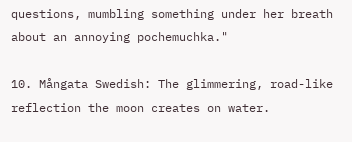questions, mumbling something under her breath about an annoying pochemuchka."

10. Mångata Swedish: The glimmering, road-like reflection the moon creates on water.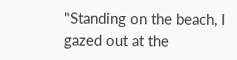"Standing on the beach, I gazed out at the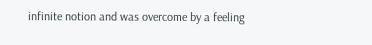infinite notion and was overcome by a feeling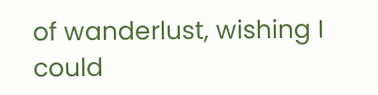of wanderlust, wishing I could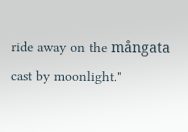ride away on the mångata cast by moonlight."